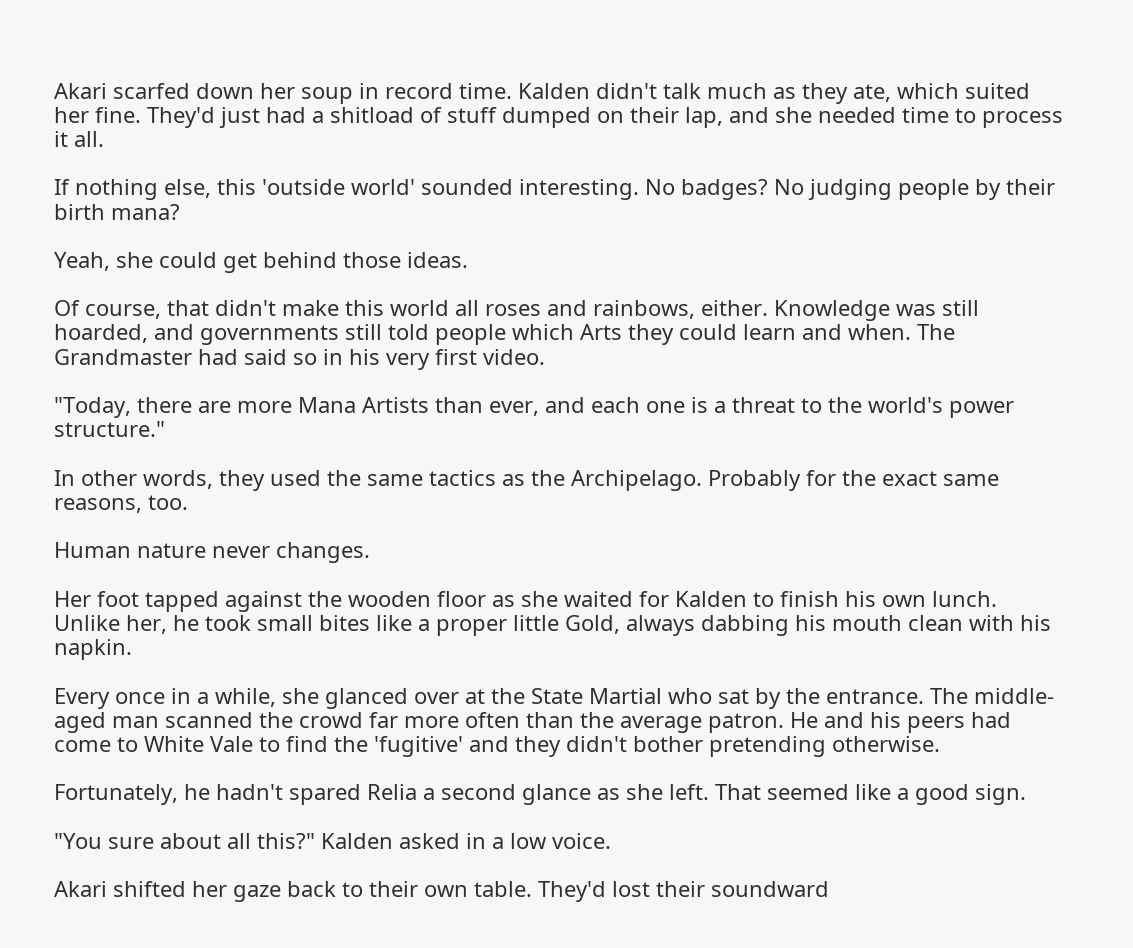Akari scarfed down her soup in record time. Kalden didn't talk much as they ate, which suited her fine. They'd just had a shitload of stuff dumped on their lap, and she needed time to process it all.

If nothing else, this 'outside world' sounded interesting. No badges? No judging people by their birth mana?

Yeah, she could get behind those ideas.

Of course, that didn't make this world all roses and rainbows, either. Knowledge was still hoarded, and governments still told people which Arts they could learn and when. The Grandmaster had said so in his very first video.

"Today, there are more Mana Artists than ever, and each one is a threat to the world's power structure."

In other words, they used the same tactics as the Archipelago. Probably for the exact same reasons, too.

Human nature never changes.

Her foot tapped against the wooden floor as she waited for Kalden to finish his own lunch. Unlike her, he took small bites like a proper little Gold, always dabbing his mouth clean with his napkin.

Every once in a while, she glanced over at the State Martial who sat by the entrance. The middle-aged man scanned the crowd far more often than the average patron. He and his peers had come to White Vale to find the 'fugitive' and they didn't bother pretending otherwise.

Fortunately, he hadn't spared Relia a second glance as she left. That seemed like a good sign.

"You sure about all this?" Kalden asked in a low voice.

Akari shifted her gaze back to their own table. They'd lost their soundward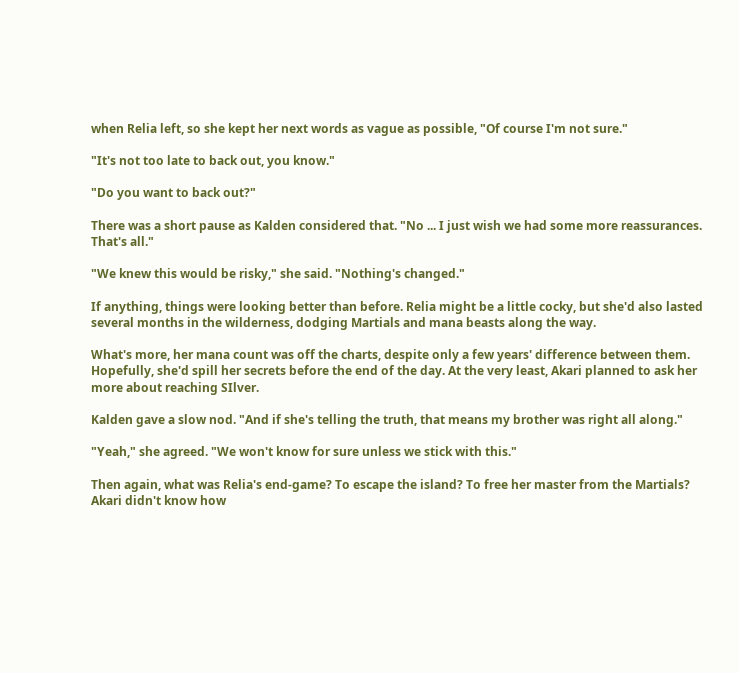when Relia left, so she kept her next words as vague as possible, "Of course I'm not sure."

"It's not too late to back out, you know."

"Do you want to back out?"

There was a short pause as Kalden considered that. "No ... I just wish we had some more reassurances. That's all."

"We knew this would be risky," she said. "Nothing's changed."

If anything, things were looking better than before. Relia might be a little cocky, but she'd also lasted several months in the wilderness, dodging Martials and mana beasts along the way.

What's more, her mana count was off the charts, despite only a few years' difference between them. Hopefully, she'd spill her secrets before the end of the day. At the very least, Akari planned to ask her more about reaching SIlver.

Kalden gave a slow nod. "And if she's telling the truth, that means my brother was right all along."

"Yeah," she agreed. "We won't know for sure unless we stick with this."

Then again, what was Relia's end-game? To escape the island? To free her master from the Martials? Akari didn't know how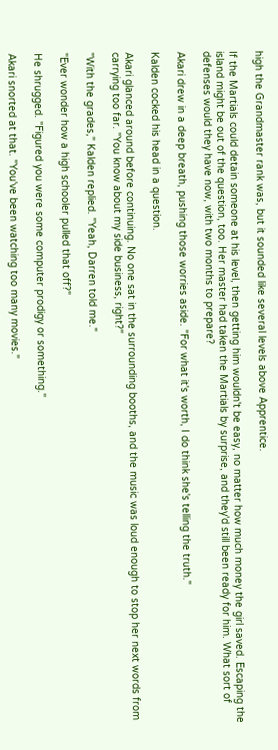high the Grandmaster rank was, but it sounded like several levels above Apprentice.

If the Martials could detain someone at his level, then getting him wouldn't be easy, no matter how much money the girl saved. Escaping the island might be out of the question, too. Her master had taken the Martials by surprise, and they'd still been ready for him. What sort of defenses would they have now, with two months to prepare?

Akari drew in a deep breath, pushing those worries aside. "For what it's worth, I do think she's telling the truth."

Kalden cocked his head in a question.

Akari glanced around before continuing. No one sat in the surrounding booths, and the music was loud enough to stop her next words from carrying too far. "You know about my side business, right?"

"With the grades," Kalden replied. "Yeah, Darren told me."

"Ever wonder how a high schooler pulled that off?"

He shrugged. "Figured you were some computer prodigy or something."

Akari snorted at that. "You've been watching too many movies."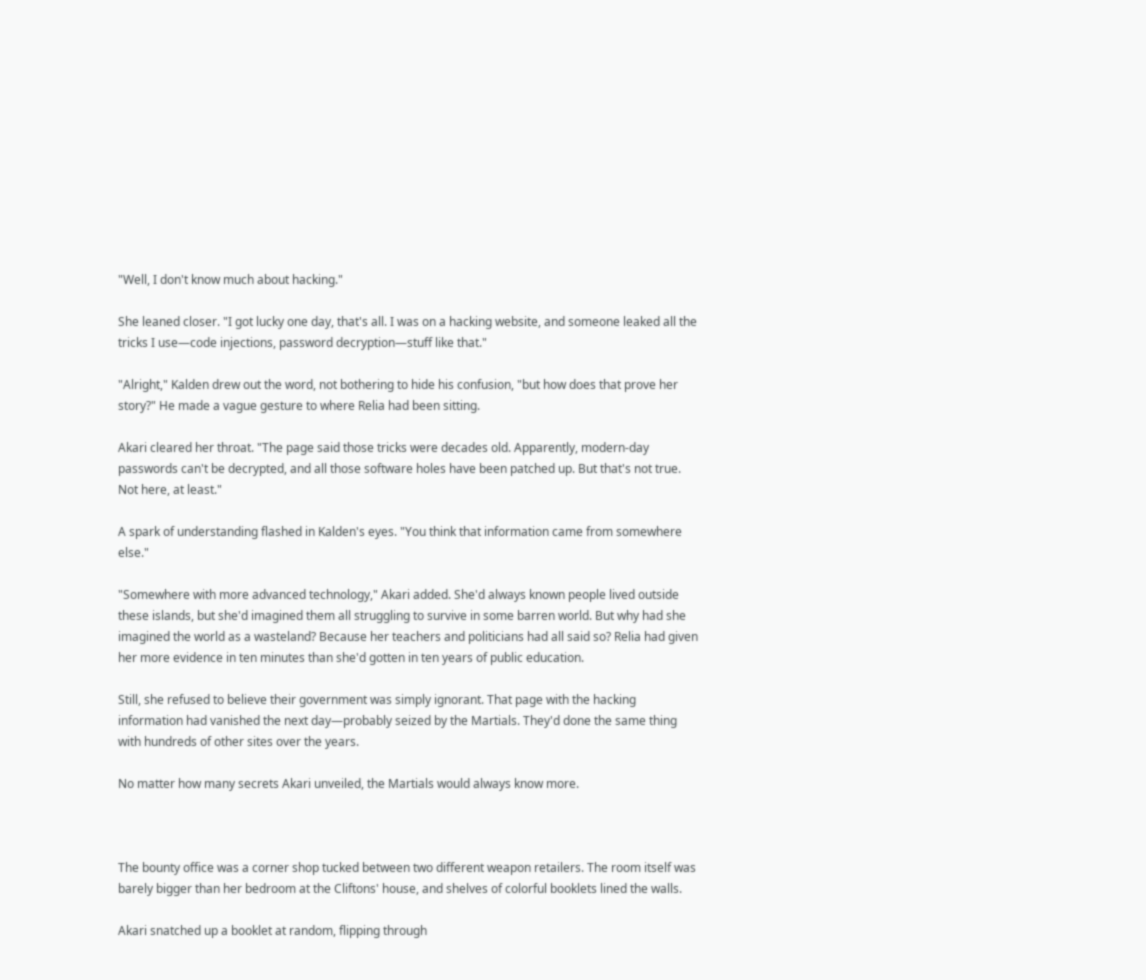"Well, I don't know much about hacking."

She leaned closer. "I got lucky one day, that's all. I was on a hacking website, and someone leaked all the tricks I use—code injections, password decryption—stuff like that."

"Alright," Kalden drew out the word, not bothering to hide his confusion, "but how does that prove her story?" He made a vague gesture to where Relia had been sitting.

Akari cleared her throat. "The page said those tricks were decades old. Apparently, modern-day passwords can't be decrypted, and all those software holes have been patched up. But that's not true. Not here, at least."

A spark of understanding flashed in Kalden's eyes. "You think that information came from somewhere else."

"Somewhere with more advanced technology," Akari added. She'd always known people lived outside these islands, but she'd imagined them all struggling to survive in some barren world. But why had she imagined the world as a wasteland? Because her teachers and politicians had all said so? Relia had given her more evidence in ten minutes than she'd gotten in ten years of public education.

Still, she refused to believe their government was simply ignorant. That page with the hacking information had vanished the next day—probably seized by the Martials. They'd done the same thing with hundreds of other sites over the years.

No matter how many secrets Akari unveiled, the Martials would always know more.



The bounty office was a corner shop tucked between two different weapon retailers. The room itself was barely bigger than her bedroom at the Cliftons' house, and shelves of colorful booklets lined the walls.

Akari snatched up a booklet at random, flipping through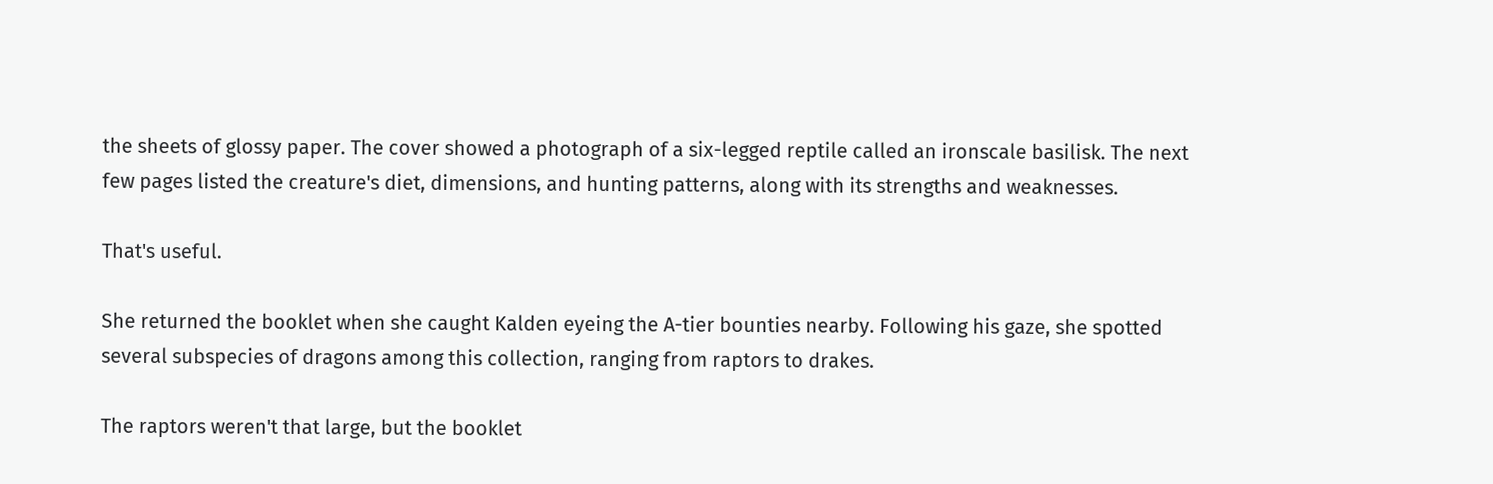the sheets of glossy paper. The cover showed a photograph of a six-legged reptile called an ironscale basilisk. The next few pages listed the creature's diet, dimensions, and hunting patterns, along with its strengths and weaknesses.

That's useful.

She returned the booklet when she caught Kalden eyeing the A-tier bounties nearby. Following his gaze, she spotted several subspecies of dragons among this collection, ranging from raptors to drakes.

The raptors weren't that large, but the booklet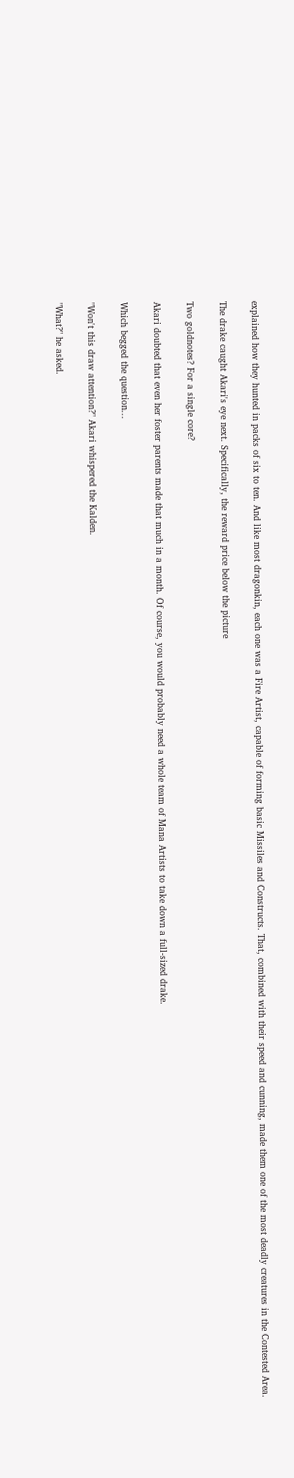explained how they hunted in packs of six to ten. And like most dragonkin, each one was a Fire Artist, capable of forming basic Missiles and Constructs. That, combined with their speed and cunning, made them one of the most deadly creatures in the Contested Area.

The drake caught Akari's eye next. Specifically, the reward price below the picture

Two goldnotes? For a single core?

Akari doubted that even her foster parents made that much in a month. Of course, you would probably need a whole team of Mana Artists to take down a full-sized drake.

Which begged the question...

"Won't this draw attention?" Akari whispered the Kalden.

"What?" he asked.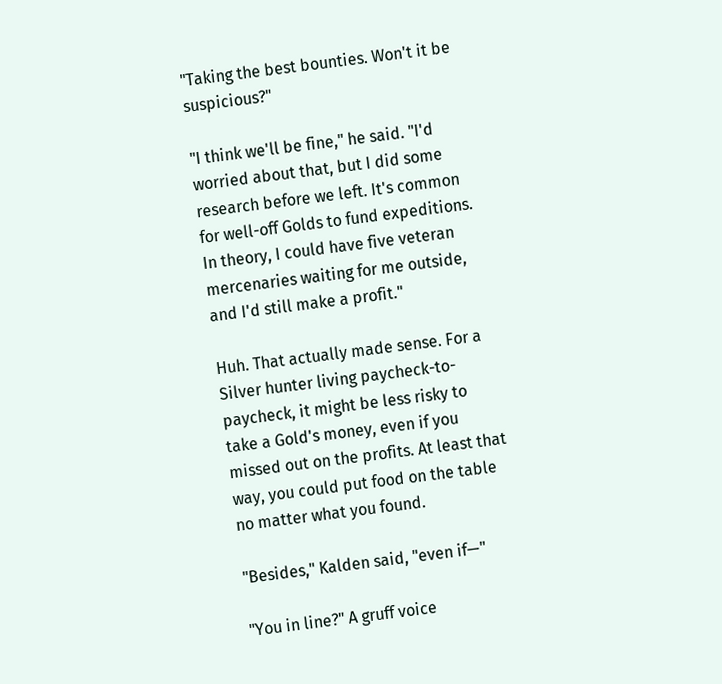"Taking the best bounties. Won't it be suspicious?"

"I think we'll be fine," he said. "I'd worried about that, but I did some research before we left. It's common for well-off Golds to fund expeditions. In theory, I could have five veteran mercenaries waiting for me outside, and I'd still make a profit."

Huh. That actually made sense. For a Silver hunter living paycheck-to-paycheck, it might be less risky to take a Gold's money, even if you missed out on the profits. At least that way, you could put food on the table no matter what you found.

"Besides," Kalden said, "even if—"

"You in line?" A gruff voice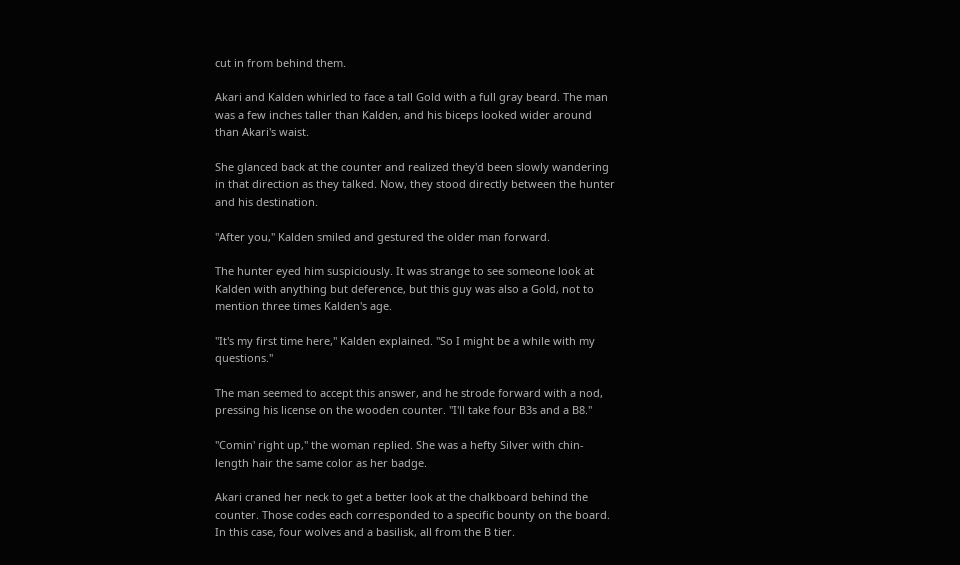cut in from behind them.

Akari and Kalden whirled to face a tall Gold with a full gray beard. The man was a few inches taller than Kalden, and his biceps looked wider around than Akari's waist.

She glanced back at the counter and realized they'd been slowly wandering in that direction as they talked. Now, they stood directly between the hunter and his destination.

"After you," Kalden smiled and gestured the older man forward.

The hunter eyed him suspiciously. It was strange to see someone look at Kalden with anything but deference, but this guy was also a Gold, not to mention three times Kalden's age.

"It's my first time here," Kalden explained. "So I might be a while with my questions."

The man seemed to accept this answer, and he strode forward with a nod, pressing his license on the wooden counter. "I'll take four B3s and a B8."

"Comin' right up," the woman replied. She was a hefty Silver with chin-length hair the same color as her badge.

Akari craned her neck to get a better look at the chalkboard behind the counter. Those codes each corresponded to a specific bounty on the board. In this case, four wolves and a basilisk, all from the B tier.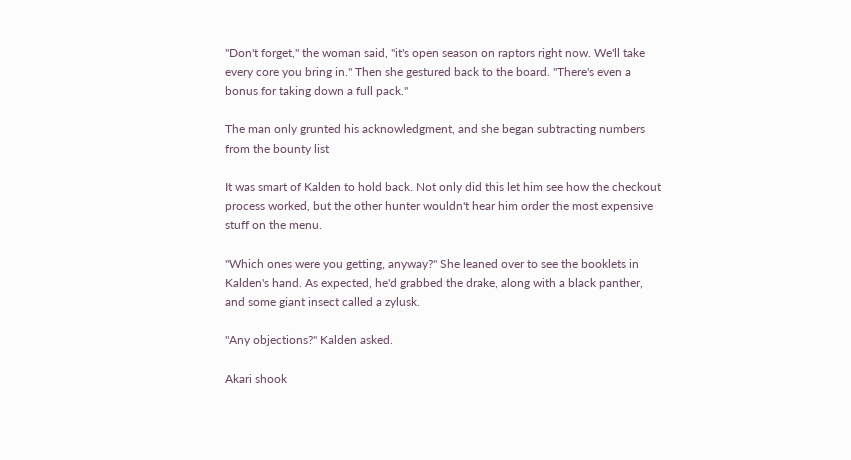"Don't forget," the woman said, "it's open season on raptors right now. We'll take every core you bring in." Then she gestured back to the board. "There's even a bonus for taking down a full pack."

The man only grunted his acknowledgment, and she began subtracting numbers from the bounty list

It was smart of Kalden to hold back. Not only did this let him see how the checkout process worked, but the other hunter wouldn't hear him order the most expensive stuff on the menu.

"Which ones were you getting, anyway?" She leaned over to see the booklets in Kalden's hand. As expected, he'd grabbed the drake, along with a black panther, and some giant insect called a zylusk.

"Any objections?" Kalden asked.

Akari shook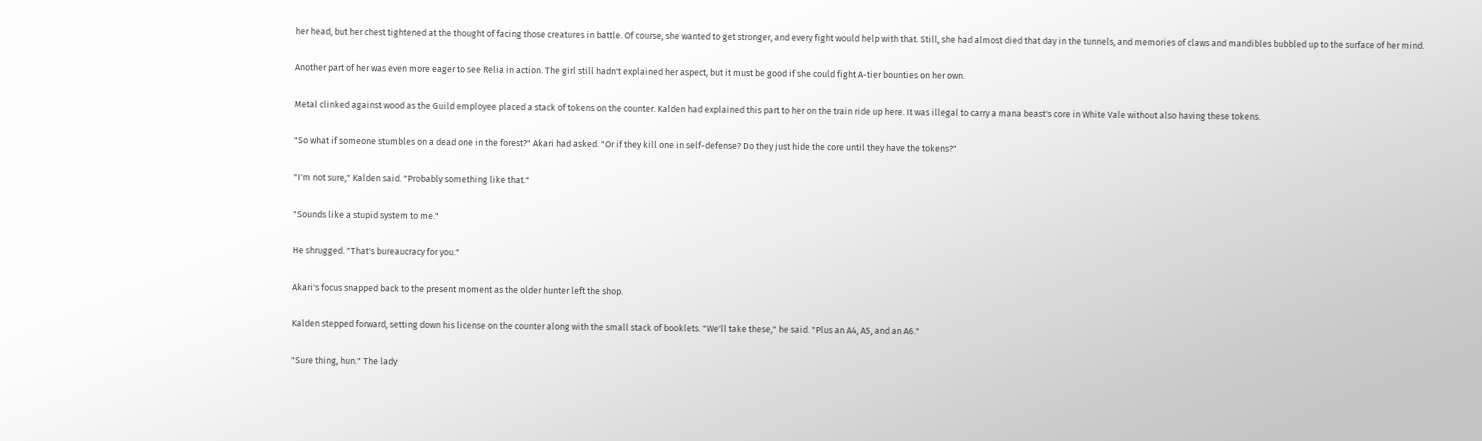her head, but her chest tightened at the thought of facing those creatures in battle. Of course, she wanted to get stronger, and every fight would help with that. Still, she had almost died that day in the tunnels, and memories of claws and mandibles bubbled up to the surface of her mind.

Another part of her was even more eager to see Relia in action. The girl still hadn't explained her aspect, but it must be good if she could fight A-tier bounties on her own.

Metal clinked against wood as the Guild employee placed a stack of tokens on the counter. Kalden had explained this part to her on the train ride up here. It was illegal to carry a mana beast's core in White Vale without also having these tokens.

"So what if someone stumbles on a dead one in the forest?" Akari had asked. "Or if they kill one in self-defense? Do they just hide the core until they have the tokens?"

"I'm not sure," Kalden said. "Probably something like that."

"Sounds like a stupid system to me."

He shrugged. "That's bureaucracy for you."

Akari's focus snapped back to the present moment as the older hunter left the shop.

Kalden stepped forward, setting down his license on the counter along with the small stack of booklets. "We'll take these," he said. "Plus an A4, A5, and an A6."

"Sure thing, hun." The lady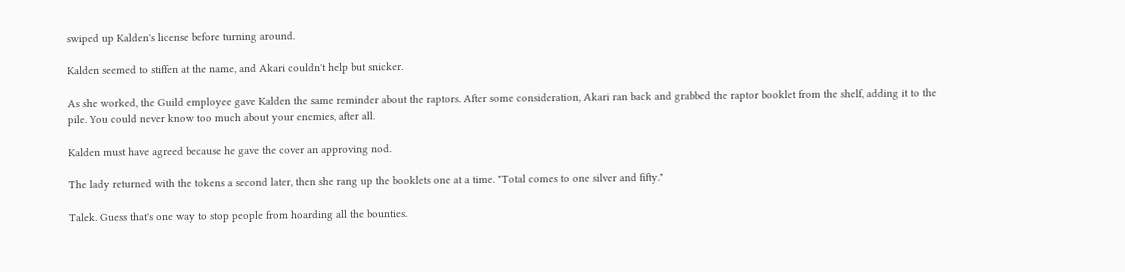swiped up Kalden's license before turning around.

Kalden seemed to stiffen at the name, and Akari couldn't help but snicker.

As she worked, the Guild employee gave Kalden the same reminder about the raptors. After some consideration, Akari ran back and grabbed the raptor booklet from the shelf, adding it to the pile. You could never know too much about your enemies, after all.

Kalden must have agreed because he gave the cover an approving nod.

The lady returned with the tokens a second later, then she rang up the booklets one at a time. "Total comes to one silver and fifty."

Talek. Guess that's one way to stop people from hoarding all the bounties.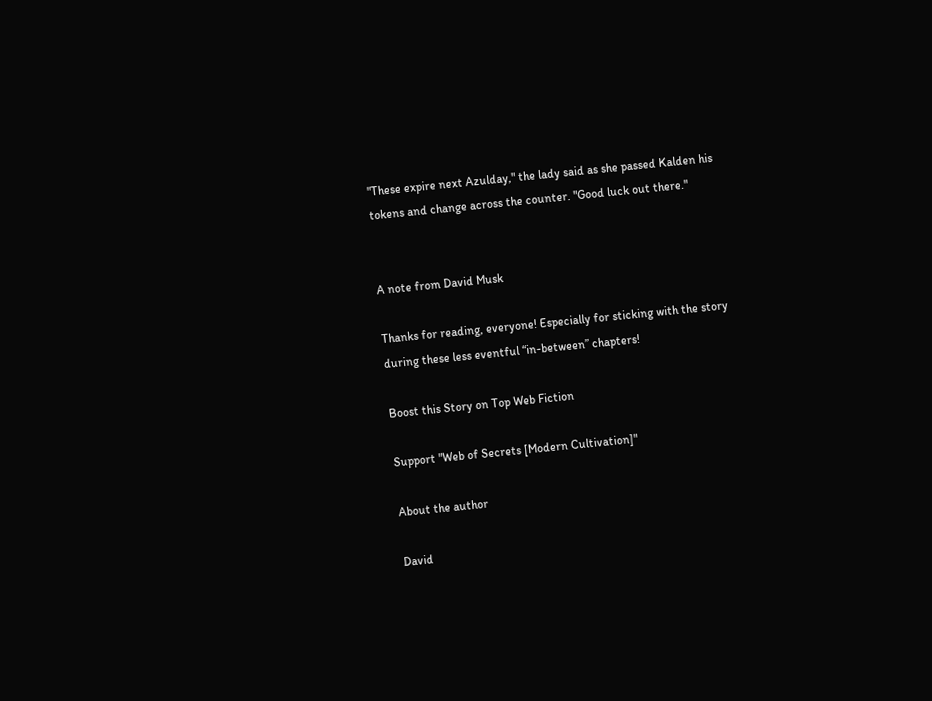"These expire next Azulday," the lady said as she passed Kalden his tokens and change across the counter. "Good luck out there."


A note from David Musk

Thanks for reading, everyone! Especially for sticking with the story during these less eventful “in-between” chapters!

Boost this Story on Top Web Fiction

Support "Web of Secrets [Modern Cultivation]"

About the author

David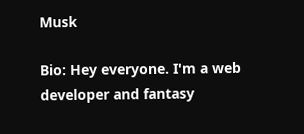Musk

Bio: Hey everyone. I'm a web developer and fantasy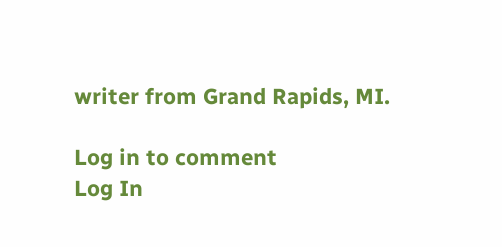writer from Grand Rapids, MI.

Log in to comment
Log In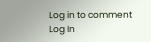Log in to comment
Log In